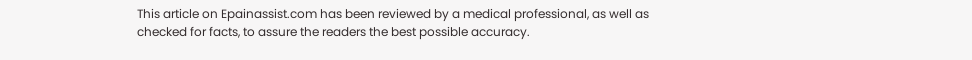This article on Epainassist.com has been reviewed by a medical professional, as well as checked for facts, to assure the readers the best possible accuracy.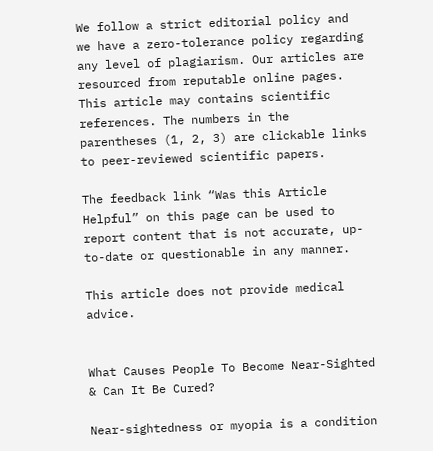We follow a strict editorial policy and we have a zero-tolerance policy regarding any level of plagiarism. Our articles are resourced from reputable online pages. This article may contains scientific references. The numbers in the parentheses (1, 2, 3) are clickable links to peer-reviewed scientific papers.

The feedback link “Was this Article Helpful” on this page can be used to report content that is not accurate, up-to-date or questionable in any manner.

This article does not provide medical advice.


What Causes People To Become Near-Sighted & Can It Be Cured?

Near-sightedness or myopia is a condition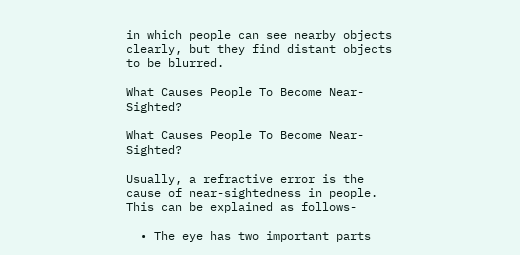in which people can see nearby objects clearly, but they find distant objects to be blurred.

What Causes People To Become Near-Sighted?

What Causes People To Become Near-Sighted?

Usually, a refractive error is the cause of near-sightedness in people. This can be explained as follows-

  • The eye has two important parts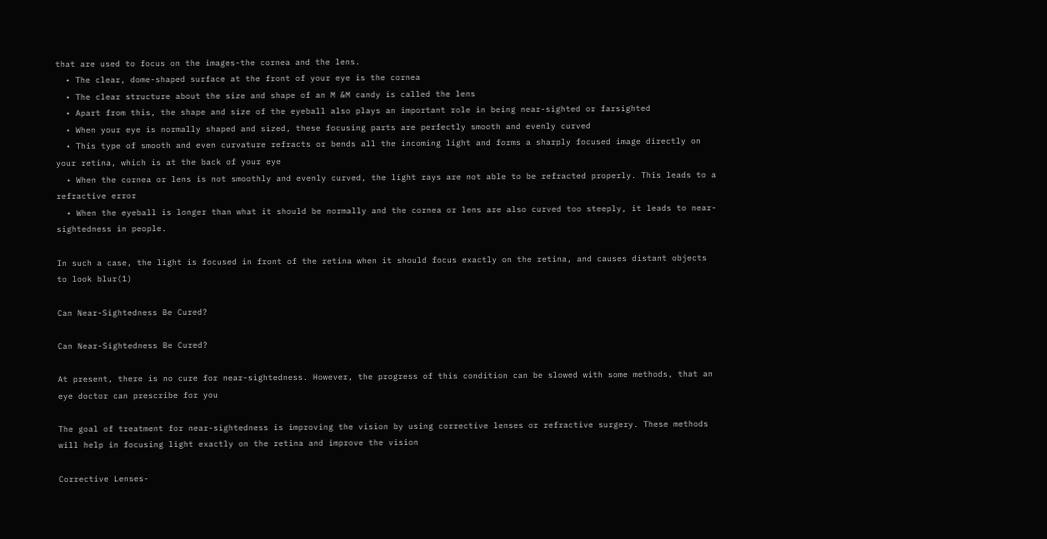that are used to focus on the images-the cornea and the lens.
  • The clear, dome-shaped surface at the front of your eye is the cornea
  • The clear structure about the size and shape of an M &M candy is called the lens
  • Apart from this, the shape and size of the eyeball also plays an important role in being near-sighted or farsighted
  • When your eye is normally shaped and sized, these focusing parts are perfectly smooth and evenly curved
  • This type of smooth and even curvature refracts or bends all the incoming light and forms a sharply focused image directly on your retina, which is at the back of your eye
  • When the cornea or lens is not smoothly and evenly curved, the light rays are not able to be refracted properly. This leads to a refractive error
  • When the eyeball is longer than what it should be normally and the cornea or lens are also curved too steeply, it leads to near-sightedness in people.

In such a case, the light is focused in front of the retina when it should focus exactly on the retina, and causes distant objects to look blur(1)

Can Near-Sightedness Be Cured?

Can Near-Sightedness Be Cured?

At present, there is no cure for near-sightedness. However, the progress of this condition can be slowed with some methods, that an eye doctor can prescribe for you

The goal of treatment for near-sightedness is improving the vision by using corrective lenses or refractive surgery. These methods will help in focusing light exactly on the retina and improve the vision

Corrective Lenses-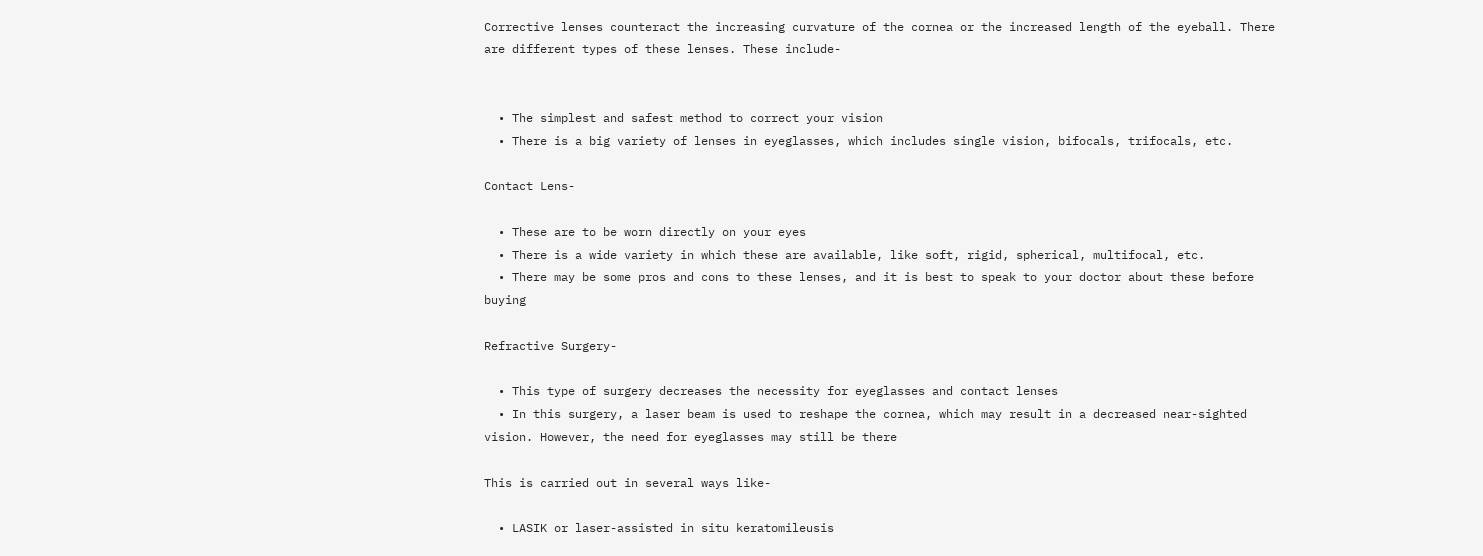Corrective lenses counteract the increasing curvature of the cornea or the increased length of the eyeball. There are different types of these lenses. These include-


  • The simplest and safest method to correct your vision
  • There is a big variety of lenses in eyeglasses, which includes single vision, bifocals, trifocals, etc.

Contact Lens-

  • These are to be worn directly on your eyes
  • There is a wide variety in which these are available, like soft, rigid, spherical, multifocal, etc.
  • There may be some pros and cons to these lenses, and it is best to speak to your doctor about these before buying

Refractive Surgery-

  • This type of surgery decreases the necessity for eyeglasses and contact lenses
  • In this surgery, a laser beam is used to reshape the cornea, which may result in a decreased near-sighted vision. However, the need for eyeglasses may still be there

This is carried out in several ways like-

  • LASIK or laser-assisted in situ keratomileusis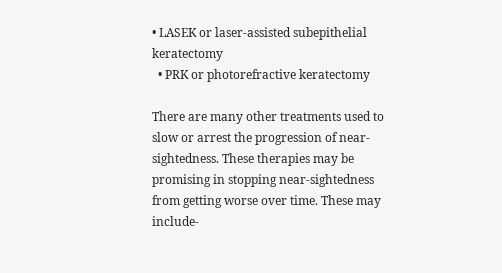• LASEK or laser-assisted subepithelial keratectomy
  • PRK or photorefractive keratectomy

There are many other treatments used to slow or arrest the progression of near-sightedness. These therapies may be promising in stopping near-sightedness from getting worse over time. These may include-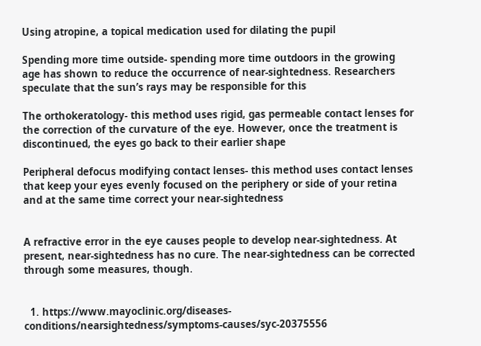Using atropine, a topical medication used for dilating the pupil

Spending more time outside- spending more time outdoors in the growing age has shown to reduce the occurrence of near-sightedness. Researchers speculate that the sun’s rays may be responsible for this

The orthokeratology- this method uses rigid, gas permeable contact lenses for the correction of the curvature of the eye. However, once the treatment is discontinued, the eyes go back to their earlier shape

Peripheral defocus modifying contact lenses- this method uses contact lenses that keep your eyes evenly focused on the periphery or side of your retina and at the same time correct your near-sightedness


A refractive error in the eye causes people to develop near-sightedness. At present, near-sightedness has no cure. The near-sightedness can be corrected through some measures, though.


  1. https://www.mayoclinic.org/diseases-conditions/nearsightedness/symptoms-causes/syc-20375556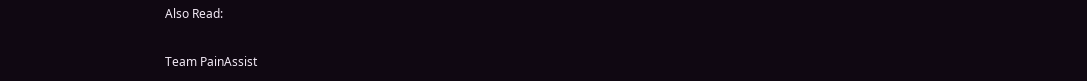Also Read:

Team PainAssist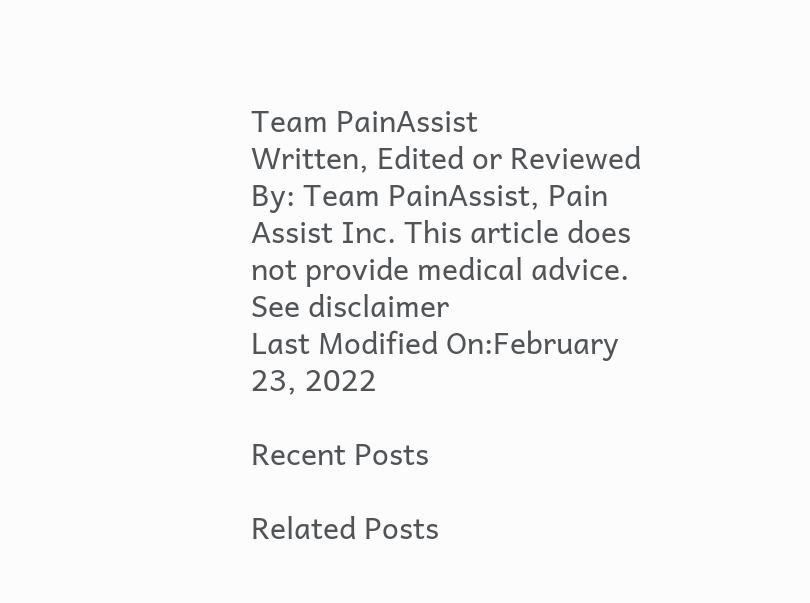Team PainAssist
Written, Edited or Reviewed By: Team PainAssist, Pain Assist Inc. This article does not provide medical advice. See disclaimer
Last Modified On:February 23, 2022

Recent Posts

Related Posts